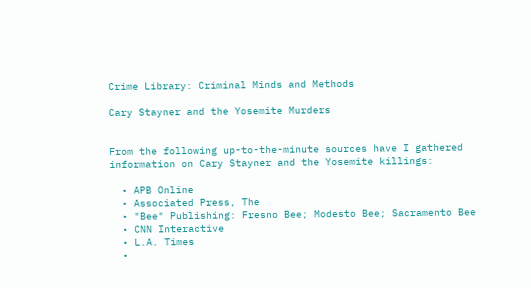Crime Library: Criminal Minds and Methods

Cary Stayner and the Yosemite Murders


From the following up-to-the-minute sources have I gathered information on Cary Stayner and the Yosemite killings:

  • APB Online
  • Associated Press, The
  • "Bee" Publishing: Fresno Bee; Modesto Bee; Sacramento Bee
  • CNN Interactive
  • L.A. Times
  •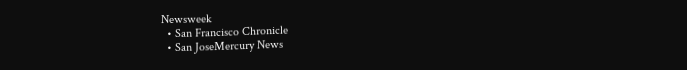Newsweek
  • San Francisco Chronicle
  • San JoseMercury News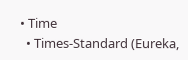• Time
  • Times-Standard (Eureka,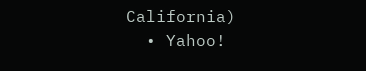California)
  • Yahoo!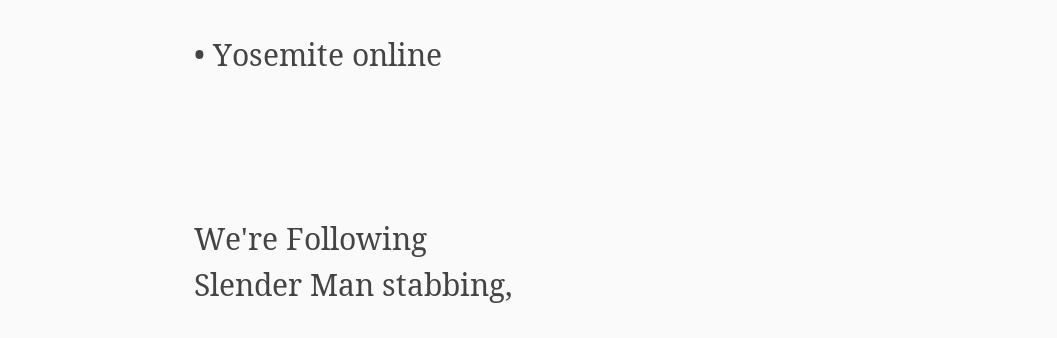• Yosemite online



We're Following
Slender Man stabbing,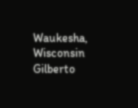Waukesha, Wisconsin
Gilberto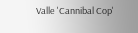Valle 'Cannibal Cop'